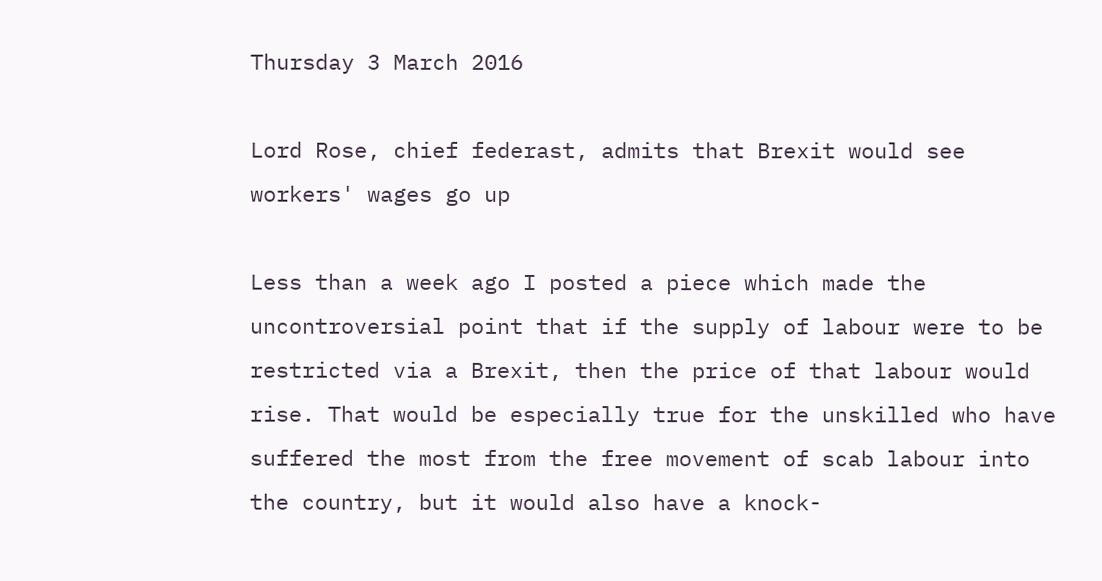Thursday 3 March 2016

Lord Rose, chief federast, admits that Brexit would see workers' wages go up

Less than a week ago I posted a piece which made the uncontroversial point that if the supply of labour were to be restricted via a Brexit, then the price of that labour would rise. That would be especially true for the unskilled who have suffered the most from the free movement of scab labour into the country, but it would also have a knock-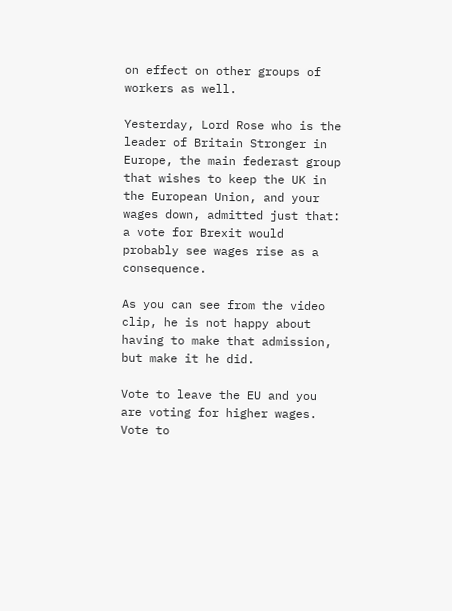on effect on other groups of workers as well.

Yesterday, Lord Rose who is the leader of Britain Stronger in Europe, the main federast group that wishes to keep the UK in the European Union, and your wages down, admitted just that: a vote for Brexit would probably see wages rise as a consequence.

As you can see from the video clip, he is not happy about having to make that admission, but make it he did.

Vote to leave the EU and you are voting for higher wages. Vote to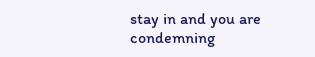stay in and you are condemning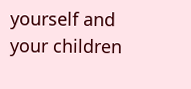yourself and your children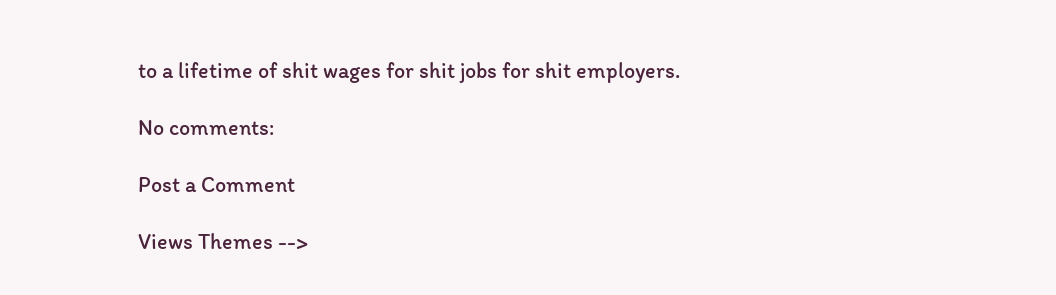to a lifetime of shit wages for shit jobs for shit employers.

No comments:

Post a Comment

Views Themes -->